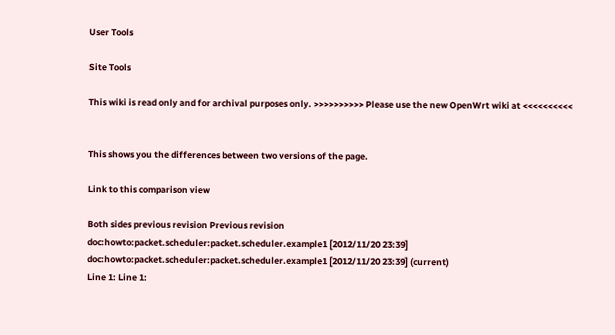User Tools

Site Tools

This wiki is read only and for archival purposes only. >>>>>>>>>> Please use the new OpenWrt wiki at <<<<<<<<<<


This shows you the differences between two versions of the page.

Link to this comparison view

Both sides previous revision Previous revision
doc:howto:packet.scheduler:packet.scheduler.example1 [2012/11/20 23:39]
doc:howto:packet.scheduler:packet.scheduler.example1 [2012/11/20 23:39] (current)
Line 1: Line 1: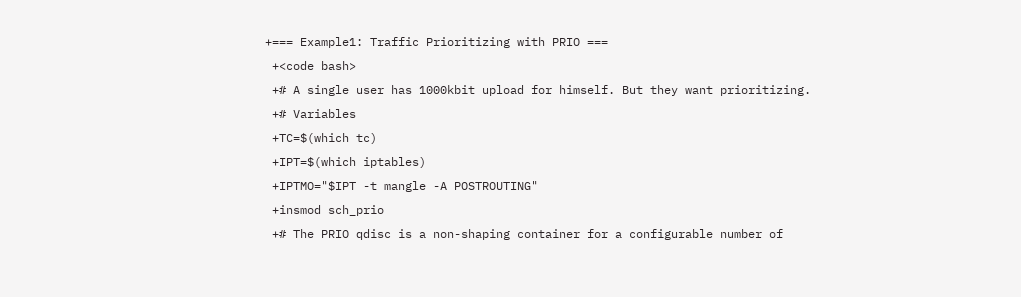+=== Example1: Traffic Prioritizing with PRIO ===
 +<code bash>
 +# A single user has 1000kbit upload for himself. But they want prioritizing.
 +# Variables
 +TC=$(which tc)
 +IPT=$(which iptables)
 +IPTMO="$IPT -t mangle -A POSTROUTING"
 +insmod sch_prio
 +# The PRIO qdisc is a non-shaping container for a configurable number of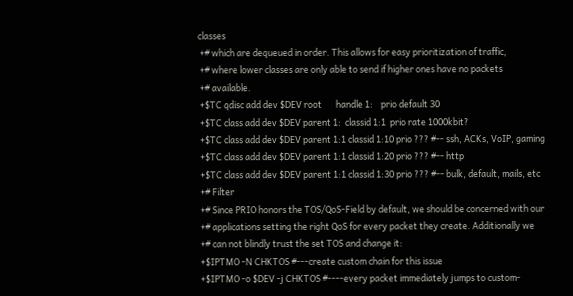classes
 +# which are dequeued in order. This allows for easy prioritization of traffic,
 +# where lower classes are only able to send if higher ones have no packets
 +# available.
 +$TC qdisc add dev $DEV root       handle 1:    prio default 30
 +$TC class add dev $DEV parent 1:  classid 1:1  prio rate 1000kbit?
 +$TC class add dev $DEV parent 1:1 classid 1:10 prio ??? #-- ssh, ACKs, VoIP, gaming
 +$TC class add dev $DEV parent 1:1 classid 1:20 prio ??? #-- http
 +$TC class add dev $DEV parent 1:1 classid 1:30 prio ??? #-- bulk, default, mails, etc
 +# Filter
 +# Since PRIO honors the TOS/QoS-Field by default, we should be concerned with our
 +# applications setting the right QoS for every packet they create. Additionally we
 +# can not blindly trust the set TOS and change it:
 +$IPTMO -N CHKTOS #---create custom chain for this issue
 +$IPTMO -o $DEV -j CHKTOS #----every packet immediately jumps to custom-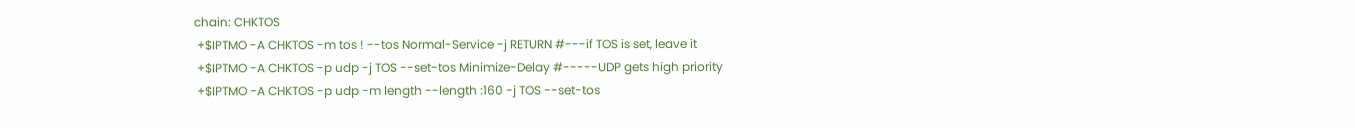chain: CHKTOS
 +$IPTMO -A CHKTOS -m tos ! --tos Normal-Service -j RETURN #---if TOS is set, leave it
 +$IPTMO -A CHKTOS -p udp -j TOS --set-tos Minimize-Delay #-----UDP gets high priority
 +$IPTMO -A CHKTOS -p udp -m length --length :160 -j TOS --set-tos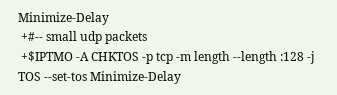Minimize-Delay
 +#-- small udp packets
 +$IPTMO -A CHKTOS -p tcp -m length --length :128 -j TOS --set-tos Minimize-Delay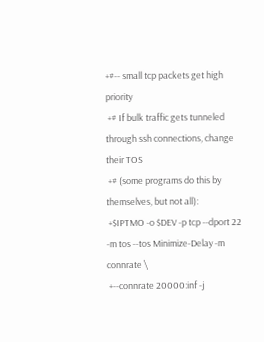+#-- small tcp packets get high priority
 +# If bulk traffic gets tunneled through ssh connections, change their TOS
 +# (some programs do this by themselves, but not all):
 +$IPTMO -o $DEV -p tcp --dport 22 -m tos --tos Minimize-Delay -m connrate \
 +--connrate 20000:inf -j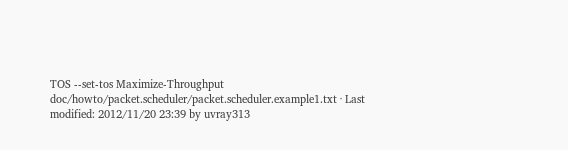TOS --set-tos Maximize-Throughput
doc/howto/packet.scheduler/packet.scheduler.example1.txt · Last modified: 2012/11/20 23:39 by uvray313